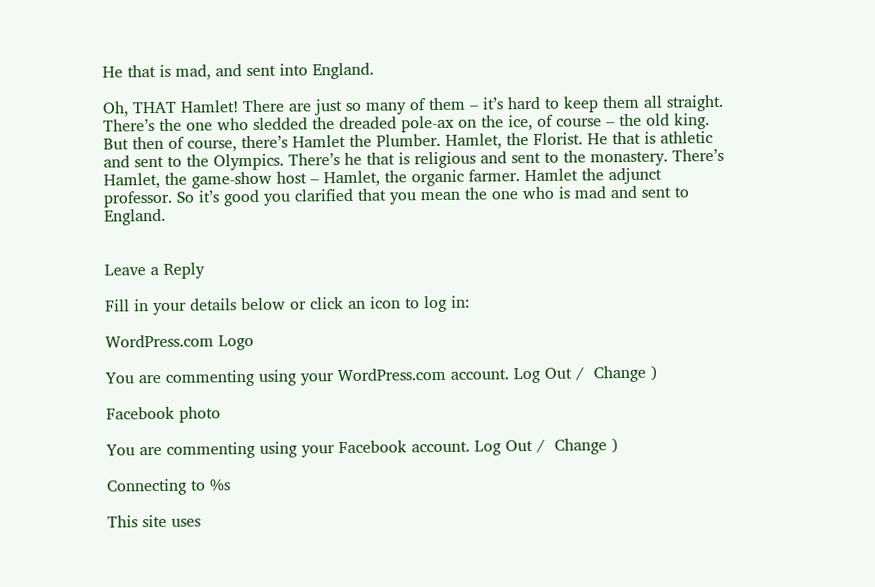He that is mad, and sent into England.

Oh, THAT Hamlet! There are just so many of them – it’s hard to keep them all straight. There’s the one who sledded the dreaded pole-ax on the ice, of course – the old king. But then of course, there’s Hamlet the Plumber. Hamlet, the Florist. He that is athletic and sent to the Olympics. There’s he that is religious and sent to the monastery. There’s Hamlet, the game-show host – Hamlet, the organic farmer. Hamlet the adjunct professor. So it’s good you clarified that you mean the one who is mad and sent to England.


Leave a Reply

Fill in your details below or click an icon to log in:

WordPress.com Logo

You are commenting using your WordPress.com account. Log Out /  Change )

Facebook photo

You are commenting using your Facebook account. Log Out /  Change )

Connecting to %s

This site uses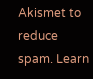Akismet to reduce spam. Learn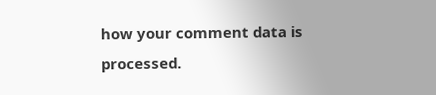how your comment data is processed.